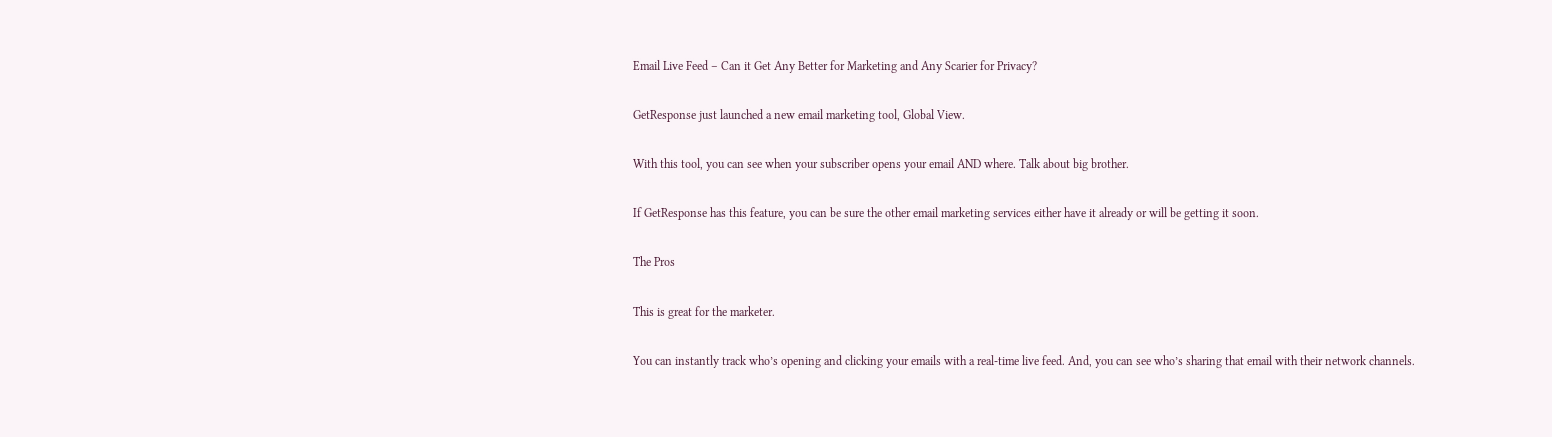Email Live Feed – Can it Get Any Better for Marketing and Any Scarier for Privacy?

GetResponse just launched a new email marketing tool, Global View.

With this tool, you can see when your subscriber opens your email AND where. Talk about big brother.

If GetResponse has this feature, you can be sure the other email marketing services either have it already or will be getting it soon.

The Pros

This is great for the marketer.

You can instantly track who’s opening and clicking your emails with a real-time live feed. And, you can see who’s sharing that email with their network channels.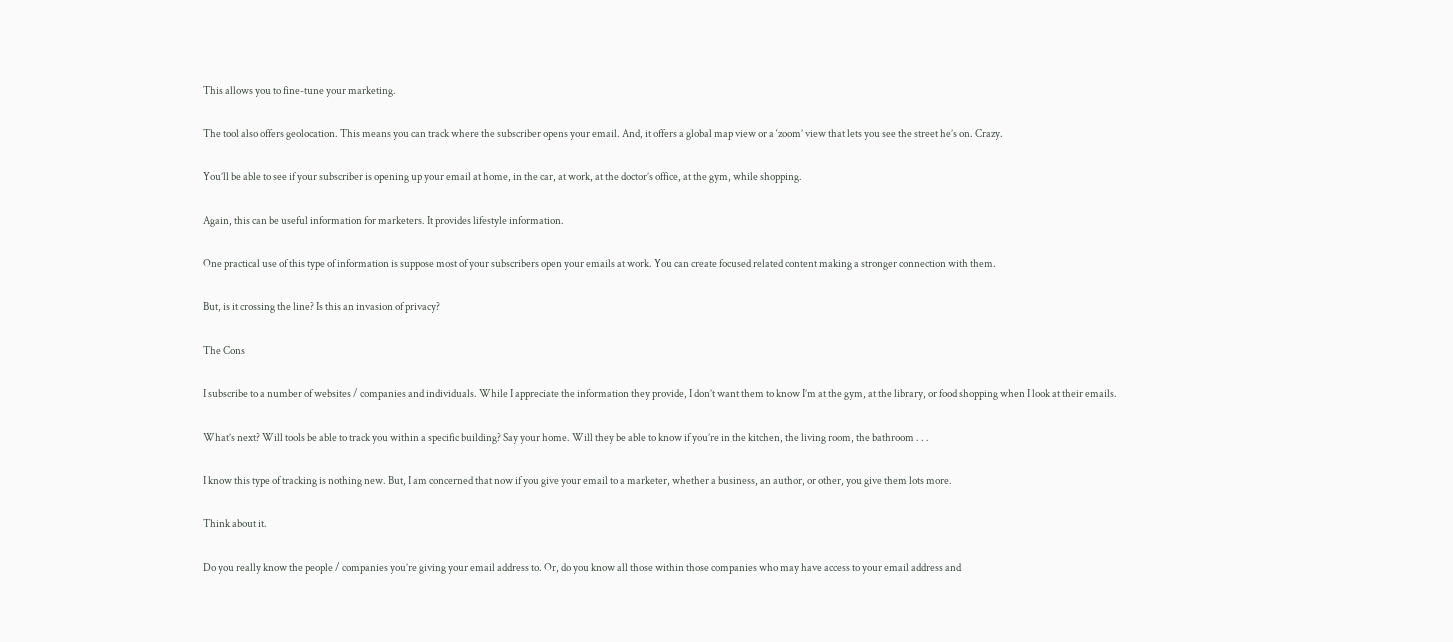This allows you to fine-tune your marketing.

The tool also offers geolocation. This means you can track where the subscriber opens your email. And, it offers a global map view or a ‘zoom’ view that lets you see the street he’s on. Crazy.

You’ll be able to see if your subscriber is opening up your email at home, in the car, at work, at the doctor’s office, at the gym, while shopping.

Again, this can be useful information for marketers. It provides lifestyle information.

One practical use of this type of information is suppose most of your subscribers open your emails at work. You can create focused related content making a stronger connection with them.

But, is it crossing the line? Is this an invasion of privacy?

The Cons

I subscribe to a number of websites / companies and individuals. While I appreciate the information they provide, I don’t want them to know I’m at the gym, at the library, or food shopping when I look at their emails.

What’s next? Will tools be able to track you within a specific building? Say your home. Will they be able to know if you’re in the kitchen, the living room, the bathroom . . .

I know this type of tracking is nothing new. But, I am concerned that now if you give your email to a marketer, whether a business, an author, or other, you give them lots more.

Think about it.

Do you really know the people / companies you’re giving your email address to. Or, do you know all those within those companies who may have access to your email address and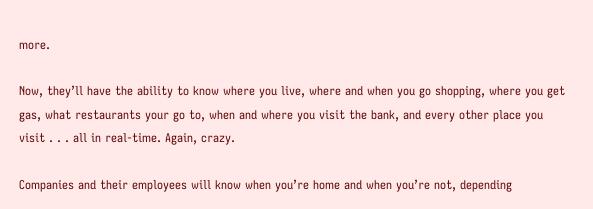more.

Now, they’ll have the ability to know where you live, where and when you go shopping, where you get gas, what restaurants your go to, when and where you visit the bank, and every other place you visit . . . all in real-time. Again, crazy.

Companies and their employees will know when you’re home and when you’re not, depending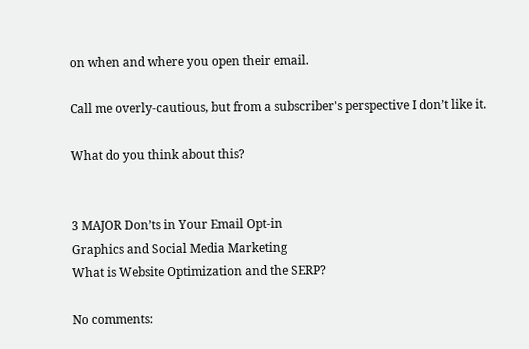on when and where you open their email.

Call me overly-cautious, but from a subscriber's perspective I don’t like it.

What do you think about this?


3 MAJOR Don’ts in Your Email Opt-in
Graphics and Social Media Marketing
What is Website Optimization and the SERP?

No comments: